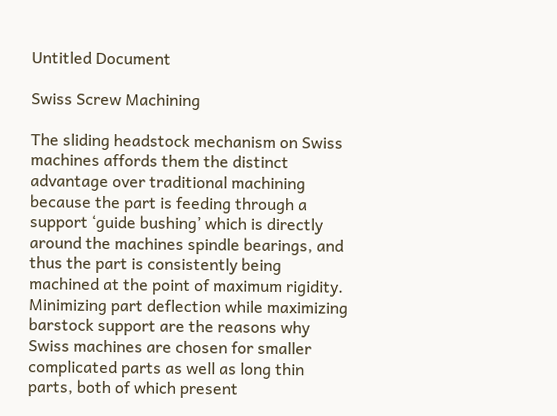Untitled Document

Swiss Screw Machining

The sliding headstock mechanism on Swiss machines affords them the distinct advantage over traditional machining because the part is feeding through a support ‘guide bushing’ which is directly around the machines spindle bearings, and thus the part is consistently being machined at the point of maximum rigidity.  Minimizing part deflection while maximizing barstock support are the reasons why Swiss machines are chosen for smaller complicated parts as well as long thin parts, both of which present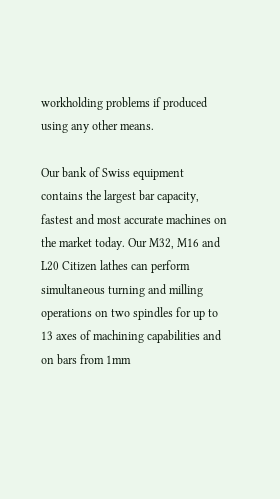workholding problems if produced using any other means.

Our bank of Swiss equipment contains the largest bar capacity, fastest and most accurate machines on the market today. Our M32, M16 and L20 Citizen lathes can perform simultaneous turning and milling operations on two spindles for up to 13 axes of machining capabilities and on bars from 1mm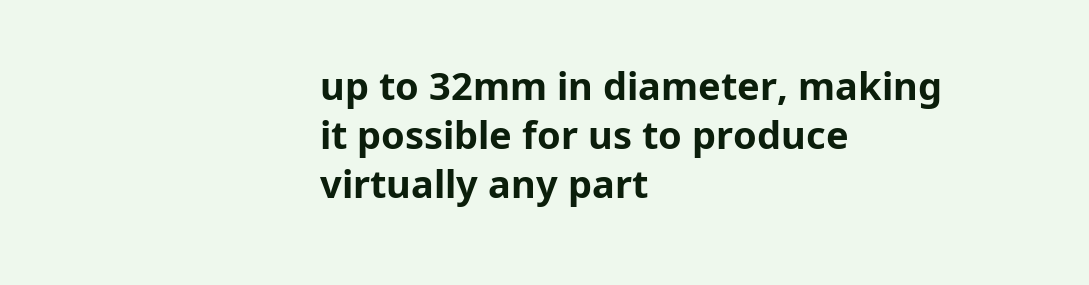up to 32mm in diameter, making it possible for us to produce virtually any part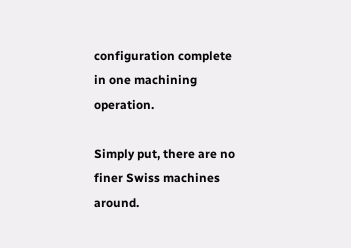configuration complete in one machining operation.

Simply put, there are no finer Swiss machines around.